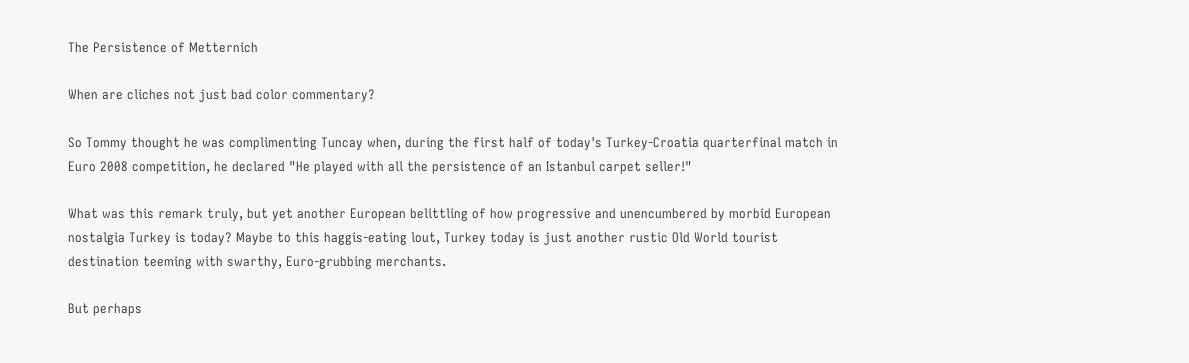The Persistence of Metternich

When are cliches not just bad color commentary?

So Tommy thought he was complimenting Tuncay when, during the first half of today's Turkey-Croatia quarterfinal match in Euro 2008 competition, he declared "He played with all the persistence of an Istanbul carpet seller!"

What was this remark truly, but yet another European belittling of how progressive and unencumbered by morbid European nostalgia Turkey is today? Maybe to this haggis-eating lout, Turkey today is just another rustic Old World tourist destination teeming with swarthy, Euro-grubbing merchants.

But perhaps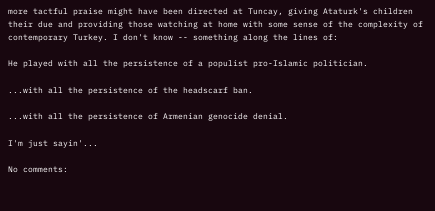more tactful praise might have been directed at Tuncay, giving Ataturk's children their due and providing those watching at home with some sense of the complexity of contemporary Turkey. I don't know -- something along the lines of:

He played with all the persistence of a populist pro-Islamic politician.

...with all the persistence of the headscarf ban.

...with all the persistence of Armenian genocide denial.

I'm just sayin'...

No comments: